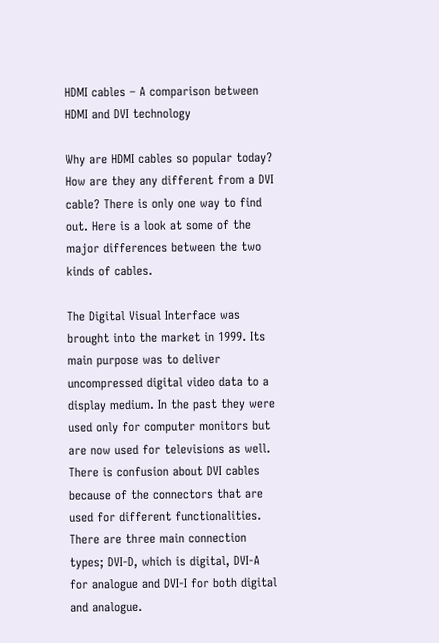HDMI cables – A comparison between HDMI and DVI technology

Why are HDMI cables so popular today? How are they any different from a DVI cable? There is only one way to find out. Here is a look at some of the major differences between the two kinds of cables.

The Digital Visual Interface was brought into the market in 1999. Its main purpose was to deliver uncompressed digital video data to a display medium. In the past they were used only for computer monitors but are now used for televisions as well. There is confusion about DVI cables because of the connectors that are used for different functionalities. There are three main connection types; DVI-D, which is digital, DVI-A for analogue and DVI-I for both digital and analogue.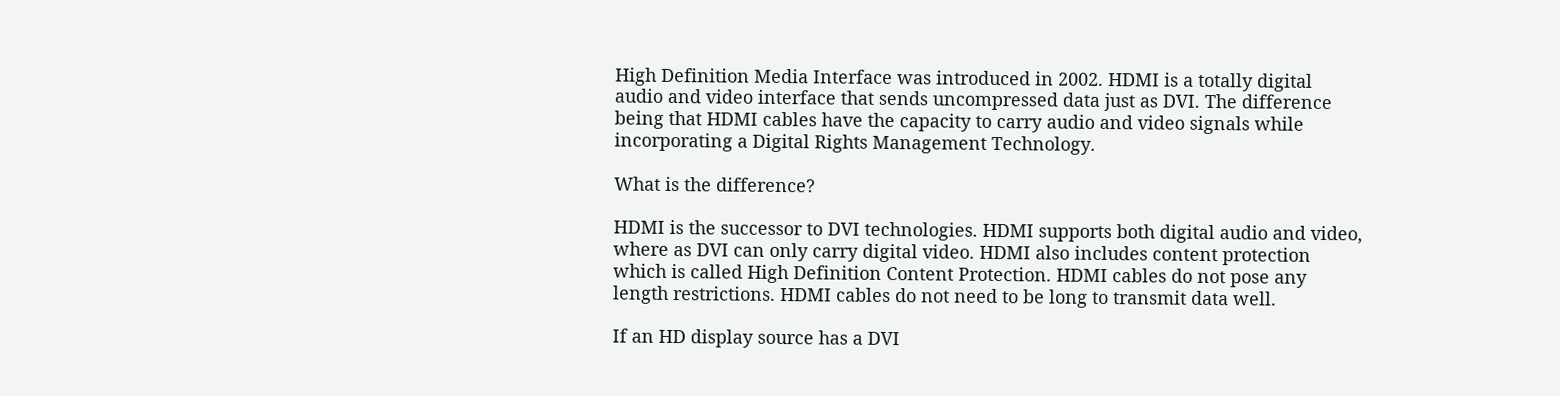High Definition Media Interface was introduced in 2002. HDMI is a totally digital audio and video interface that sends uncompressed data just as DVI. The difference being that HDMI cables have the capacity to carry audio and video signals while incorporating a Digital Rights Management Technology.

What is the difference?

HDMI is the successor to DVI technologies. HDMI supports both digital audio and video, where as DVI can only carry digital video. HDMI also includes content protection which is called High Definition Content Protection. HDMI cables do not pose any length restrictions. HDMI cables do not need to be long to transmit data well.

If an HD display source has a DVI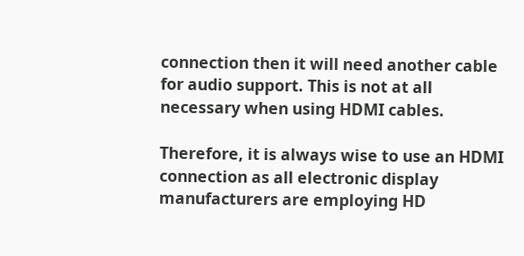connection then it will need another cable for audio support. This is not at all necessary when using HDMI cables.

Therefore, it is always wise to use an HDMI connection as all electronic display manufacturers are employing HD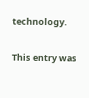technology.

This entry was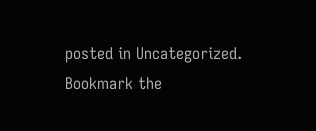posted in Uncategorized. Bookmark the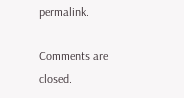permalink.

Comments are closed.